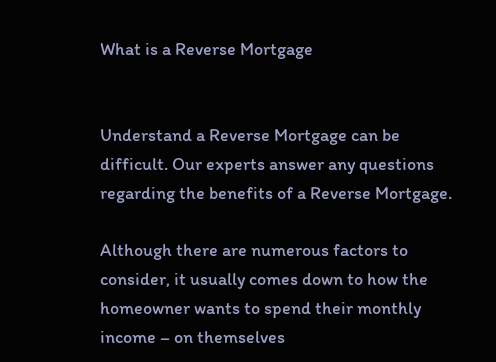What is a Reverse Mortgage


Understand a Reverse Mortgage can be difficult. Our experts answer any questions regarding the benefits of a Reverse Mortgage.

Although there are numerous factors to consider, it usually comes down to how the homeowner wants to spend their monthly income – on themselves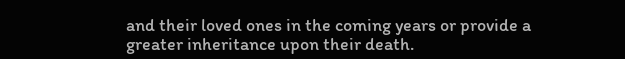and their loved ones in the coming years or provide a greater inheritance upon their death.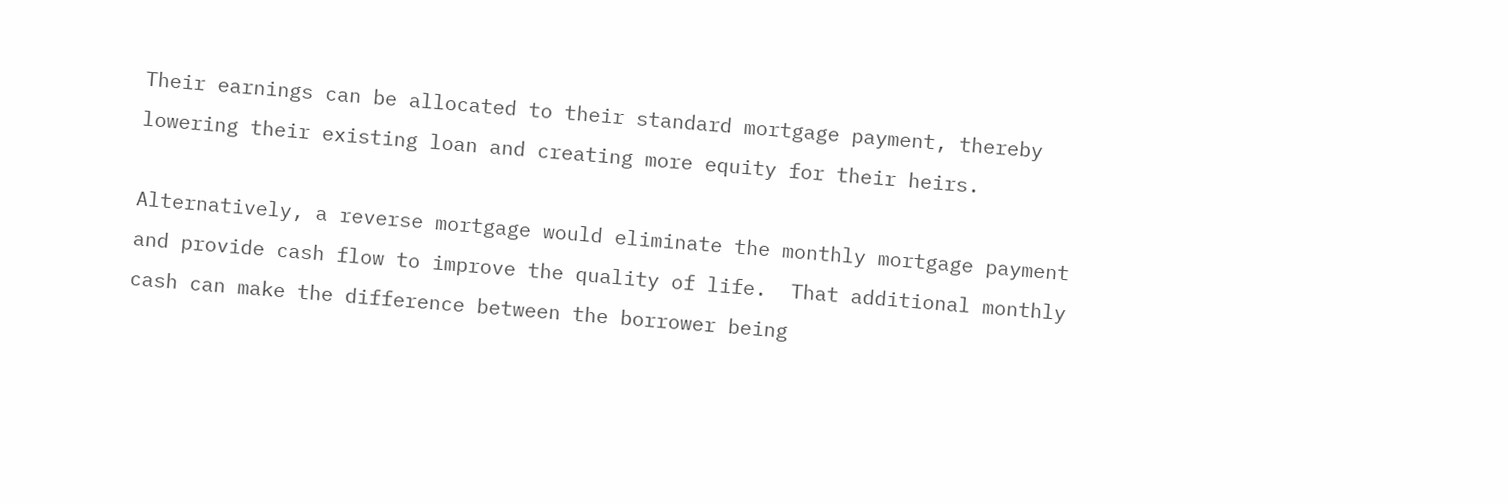Their earnings can be allocated to their standard mortgage payment, thereby lowering their existing loan and creating more equity for their heirs.

Alternatively, a reverse mortgage would eliminate the monthly mortgage payment and provide cash flow to improve the quality of life.  That additional monthly cash can make the difference between the borrower being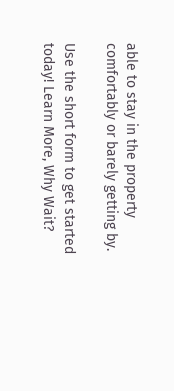able to stay in the property comfortably or barely getting by.

Use the short form to get started today! Learn More, Why Wait?